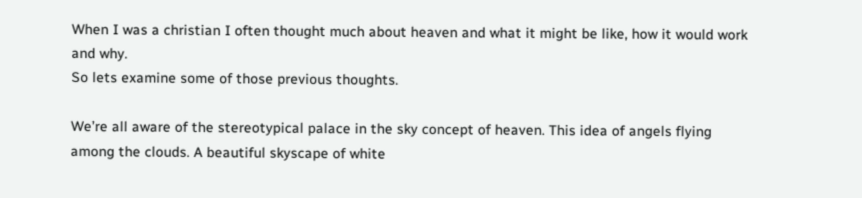When I was a christian I often thought much about heaven and what it might be like, how it would work and why.
So lets examine some of those previous thoughts.

We’re all aware of the stereotypical palace in the sky concept of heaven. This idea of angels flying among the clouds. A beautiful skyscape of white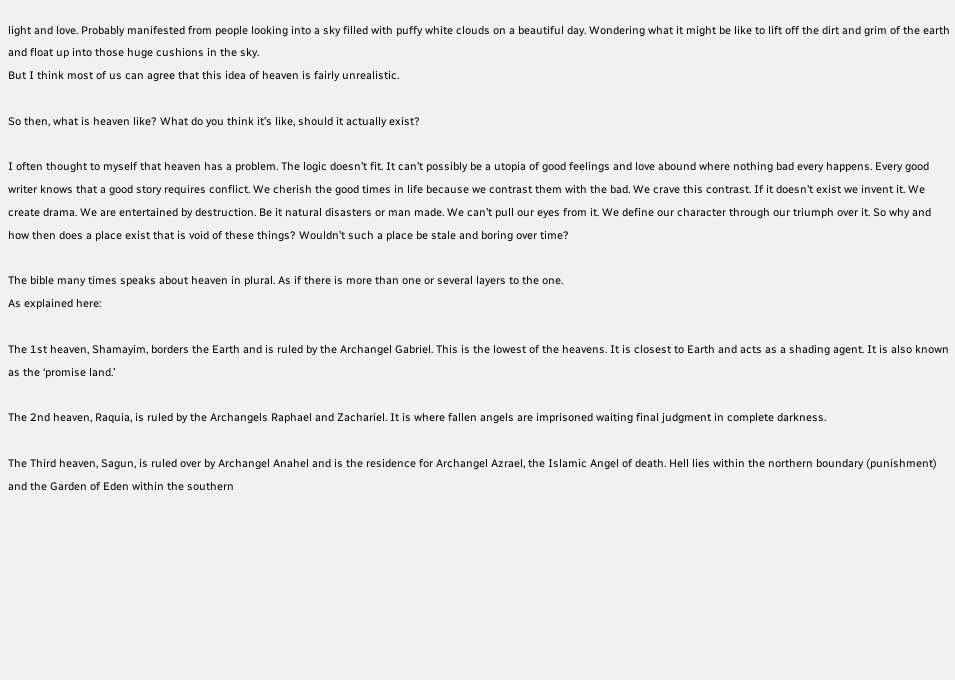light and love. Probably manifested from people looking into a sky filled with puffy white clouds on a beautiful day. Wondering what it might be like to lift off the dirt and grim of the earth and float up into those huge cushions in the sky.
But I think most of us can agree that this idea of heaven is fairly unrealistic.

So then, what is heaven like? What do you think it’s like, should it actually exist?

I often thought to myself that heaven has a problem. The logic doesn’t fit. It can’t possibly be a utopia of good feelings and love abound where nothing bad every happens. Every good writer knows that a good story requires conflict. We cherish the good times in life because we contrast them with the bad. We crave this contrast. If it doesn’t exist we invent it. We create drama. We are entertained by destruction. Be it natural disasters or man made. We can’t pull our eyes from it. We define our character through our triumph over it. So why and how then does a place exist that is void of these things? Wouldn’t such a place be stale and boring over time?

The bible many times speaks about heaven in plural. As if there is more than one or several layers to the one.
As explained here:

The 1st heaven, Shamayim, borders the Earth and is ruled by the Archangel Gabriel. This is the lowest of the heavens. It is closest to Earth and acts as a shading agent. It is also known as the ‘promise land.’

The 2nd heaven, Raquia, is ruled by the Archangels Raphael and Zachariel. It is where fallen angels are imprisoned waiting final judgment in complete darkness.

The Third heaven, Sagun, is ruled over by Archangel Anahel and is the residence for Archangel Azrael, the Islamic Angel of death. Hell lies within the northern boundary (punishment) and the Garden of Eden within the southern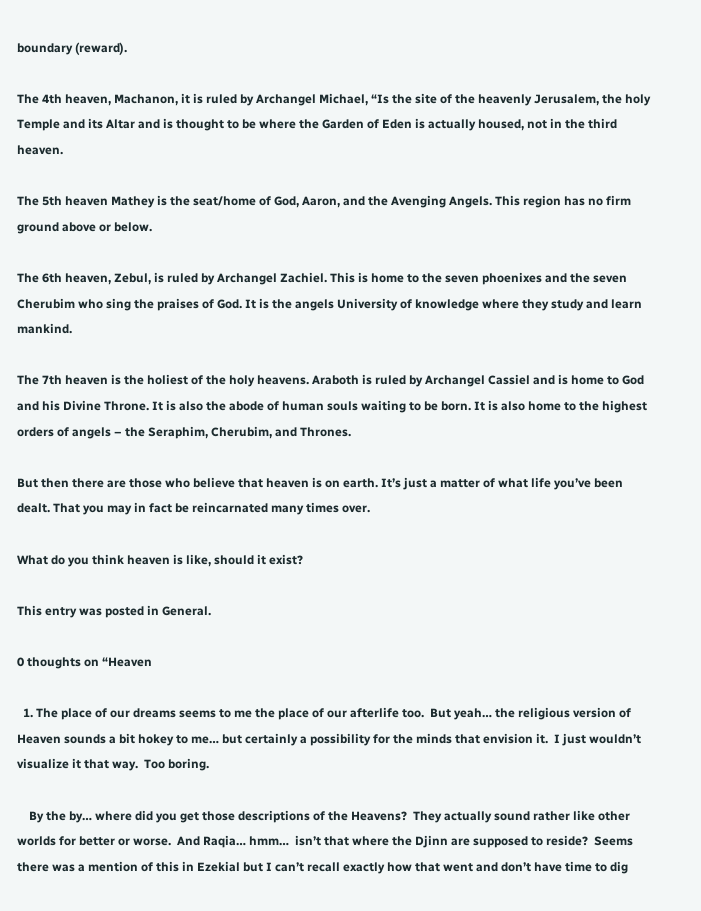boundary (reward).

The 4th heaven, Machanon, it is ruled by Archangel Michael, “Is the site of the heavenly Jerusalem, the holy Temple and its Altar and is thought to be where the Garden of Eden is actually housed, not in the third heaven.

The 5th heaven Mathey is the seat/home of God, Aaron, and the Avenging Angels. This region has no firm ground above or below.

The 6th heaven, Zebul, is ruled by Archangel Zachiel. This is home to the seven phoenixes and the seven Cherubim who sing the praises of God. It is the angels University of knowledge where they study and learn mankind.

The 7th heaven is the holiest of the holy heavens. Araboth is ruled by Archangel Cassiel and is home to God and his Divine Throne. It is also the abode of human souls waiting to be born. It is also home to the highest orders of angels – the Seraphim, Cherubim, and Thrones.

But then there are those who believe that heaven is on earth. It’s just a matter of what life you’ve been dealt. That you may in fact be reincarnated many times over.

What do you think heaven is like, should it exist?

This entry was posted in General.

0 thoughts on “Heaven

  1. The place of our dreams seems to me the place of our afterlife too.  But yeah… the religious version of Heaven sounds a bit hokey to me… but certainly a possibility for the minds that envision it.  I just wouldn’t visualize it that way.  Too boring.

    By the by… where did you get those descriptions of the Heavens?  They actually sound rather like other worlds for better or worse.  And Raqia… hmm…  isn’t that where the Djinn are supposed to reside?  Seems there was a mention of this in Ezekial but I can’t recall exactly how that went and don’t have time to dig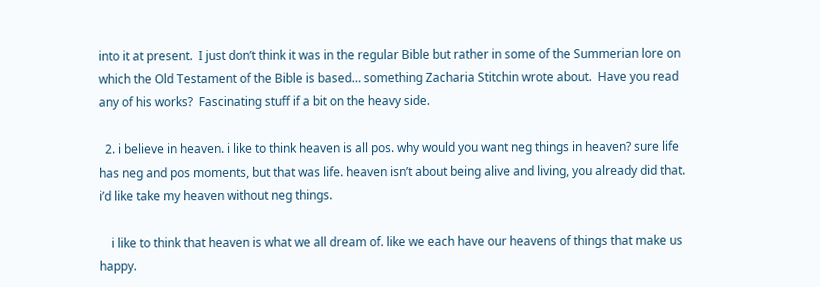into it at present.  I just don’t think it was in the regular Bible but rather in some of the Summerian lore on which the Old Testament of the Bible is based… something Zacharia Stitchin wrote about.  Have you read any of his works?  Fascinating stuff if a bit on the heavy side.

  2. i believe in heaven. i like to think heaven is all pos. why would you want neg things in heaven? sure life has neg and pos moments, but that was life. heaven isn’t about being alive and living, you already did that. i’d like take my heaven without neg things.

    i like to think that heaven is what we all dream of. like we each have our heavens of things that make us happy.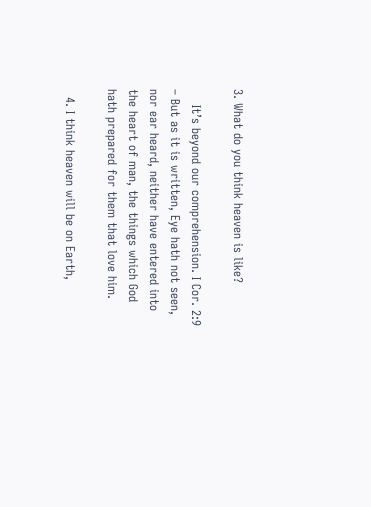3. What do you think heaven is like?

    It’s beyond our comprehension. I Cor. 2:9 – But as it is written, Eye hath not seen, nor ear heard, neither have entered into the heart of man, the things which God hath prepared for them that love him.

  4. I think heaven will be on Earth,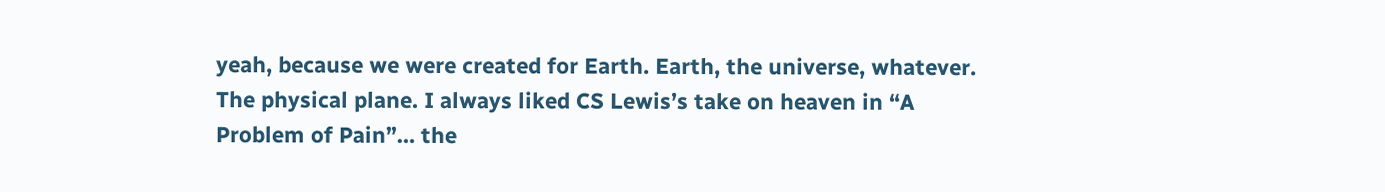yeah, because we were created for Earth. Earth, the universe, whatever. The physical plane. I always liked CS Lewis’s take on heaven in “A Problem of Pain”… the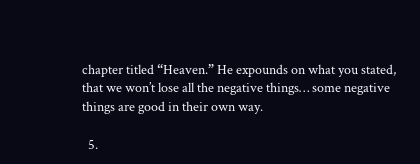chapter titled “Heaven.” He expounds on what you stated, that we won’t lose all the negative things… some negative things are good in their own way.

  5.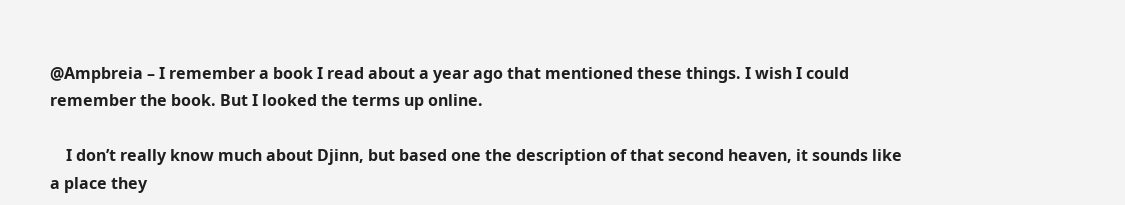@Ampbreia – I remember a book I read about a year ago that mentioned these things. I wish I could remember the book. But I looked the terms up online.

    I don’t really know much about Djinn, but based one the description of that second heaven, it sounds like a place they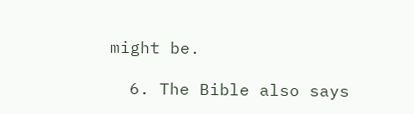might be.

  6. The Bible also says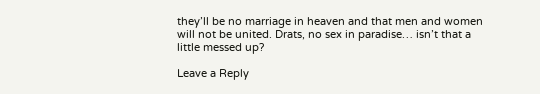they’ll be no marriage in heaven and that men and women will not be united. Drats, no sex in paradise… isn’t that a little messed up?

Leave a Reply